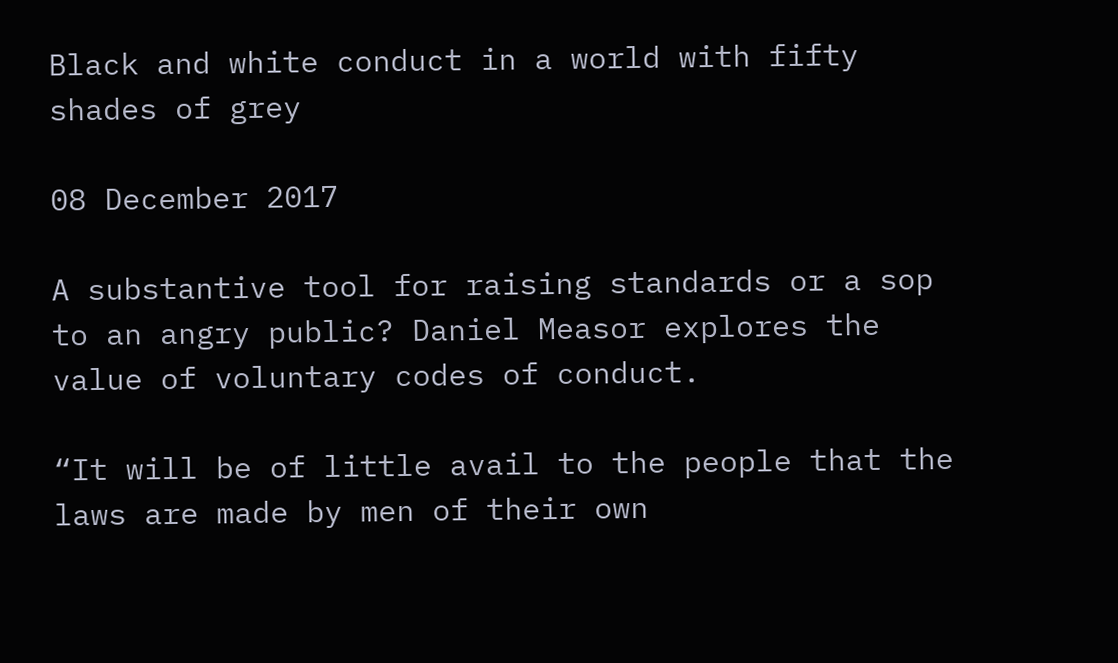Black and white conduct in a world with fifty shades of grey

08 December 2017

A substantive tool for raising standards or a sop to an angry public? Daniel Measor explores the value of voluntary codes of conduct.

“It will be of little avail to the people that the laws are made by men of their own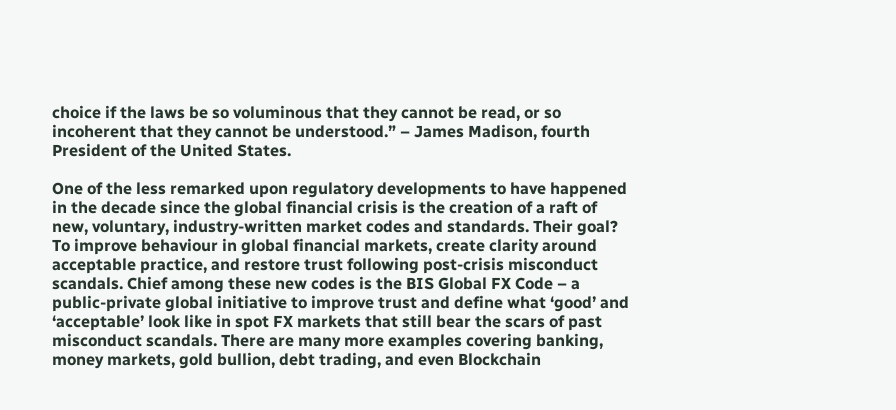choice if the laws be so voluminous that they cannot be read, or so incoherent that they cannot be understood.” – James Madison, fourth President of the United States.

One of the less remarked upon regulatory developments to have happened in the decade since the global financial crisis is the creation of a raft of new, voluntary, industry-written market codes and standards. Their goal? To improve behaviour in global financial markets, create clarity around acceptable practice, and restore trust following post-crisis misconduct scandals. Chief among these new codes is the BIS Global FX Code – a public-private global initiative to improve trust and define what ‘good’ and ‘acceptable’ look like in spot FX markets that still bear the scars of past misconduct scandals. There are many more examples covering banking, money markets, gold bullion, debt trading, and even Blockchain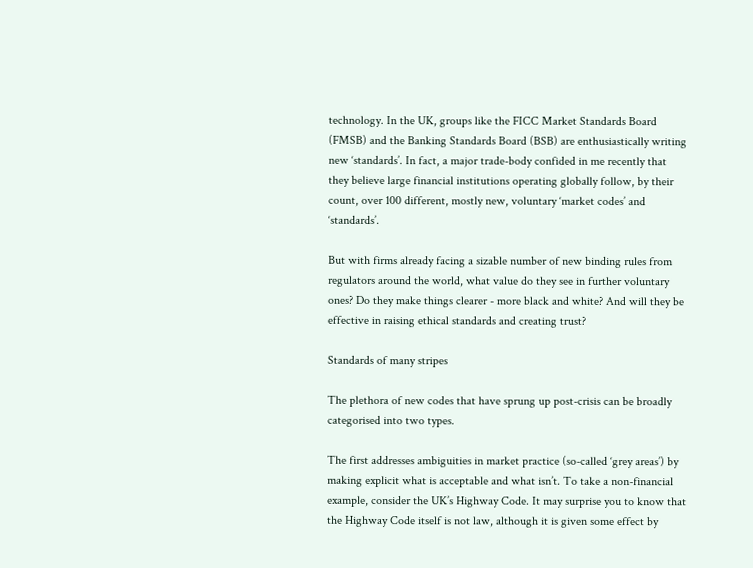technology. In the UK, groups like the FICC Market Standards Board (FMSB) and the Banking Standards Board (BSB) are enthusiastically writing new ‘standards’. In fact, a major trade-body confided in me recently that they believe large financial institutions operating globally follow, by their count, over 100 different, mostly new, voluntary ‘market codes’ and ‘standards’.

But with firms already facing a sizable number of new binding rules from regulators around the world, what value do they see in further voluntary ones? Do they make things clearer - more black and white? And will they be effective in raising ethical standards and creating trust?

Standards of many stripes

The plethora of new codes that have sprung up post-crisis can be broadly categorised into two types.

The first addresses ambiguities in market practice (so-called ‘grey areas’) by making explicit what is acceptable and what isn’t. To take a non-financial example, consider the UK’s Highway Code. It may surprise you to know that the Highway Code itself is not law, although it is given some effect by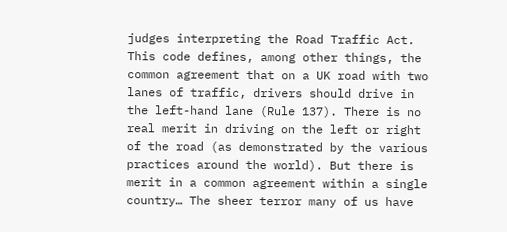judges interpreting the Road Traffic Act. This code defines, among other things, the common agreement that on a UK road with two lanes of traffic, drivers should drive in the left-hand lane (Rule 137). There is no real merit in driving on the left or right of the road (as demonstrated by the various practices around the world). But there is merit in a common agreement within a single country… The sheer terror many of us have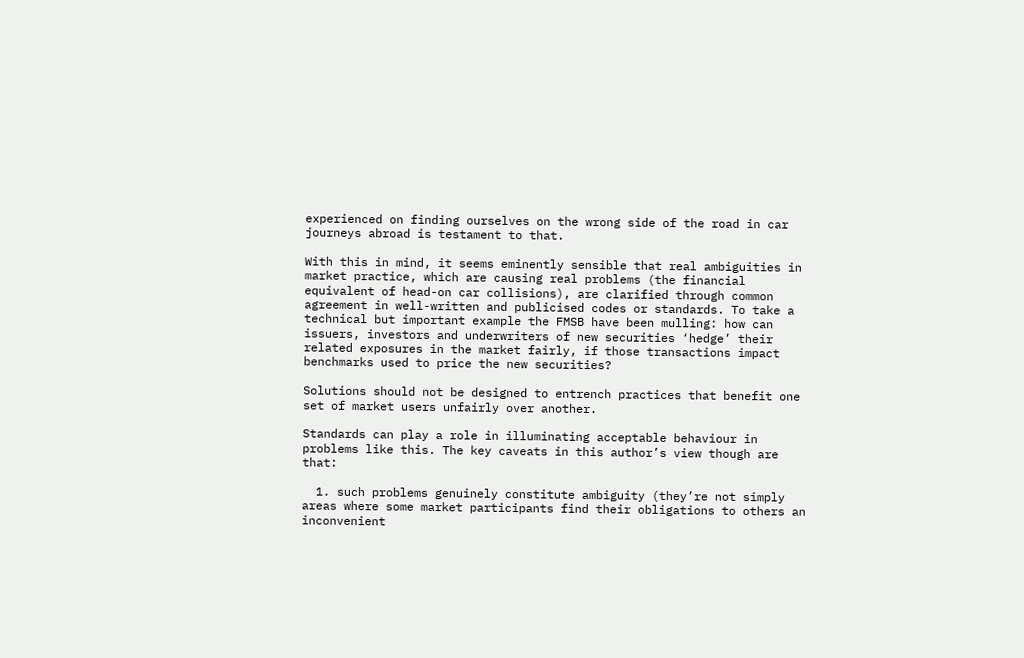experienced on finding ourselves on the wrong side of the road in car journeys abroad is testament to that.

With this in mind, it seems eminently sensible that real ambiguities in market practice, which are causing real problems (the financial equivalent of head-on car collisions), are clarified through common agreement in well-written and publicised codes or standards. To take a technical but important example the FMSB have been mulling: how can issuers, investors and underwriters of new securities ‘hedge’ their related exposures in the market fairly, if those transactions impact benchmarks used to price the new securities?

Solutions should not be designed to entrench practices that benefit one set of market users unfairly over another.

Standards can play a role in illuminating acceptable behaviour in problems like this. The key caveats in this author’s view though are that:

  1. such problems genuinely constitute ambiguity (they’re not simply areas where some market participants find their obligations to others an inconvenient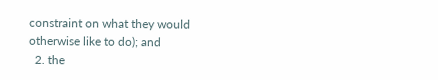constraint on what they would otherwise like to do); and
  2. the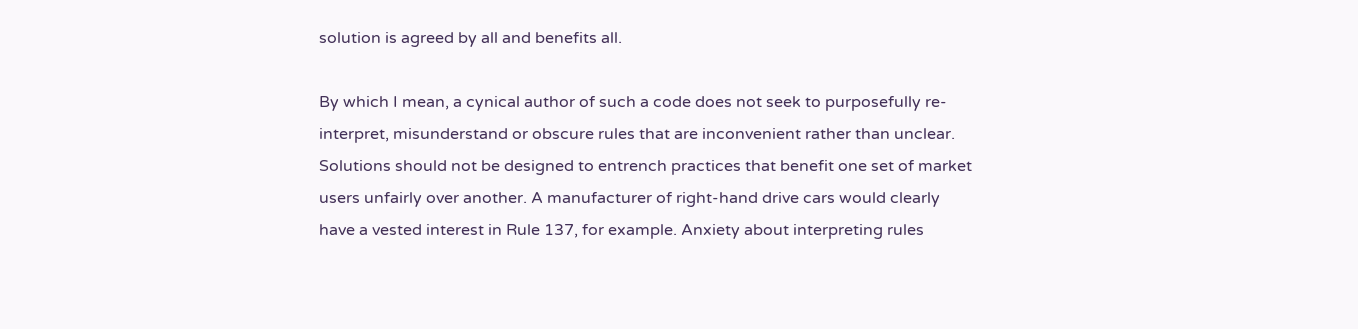solution is agreed by all and benefits all.

By which I mean, a cynical author of such a code does not seek to purposefully re-interpret, misunderstand or obscure rules that are inconvenient rather than unclear. Solutions should not be designed to entrench practices that benefit one set of market users unfairly over another. A manufacturer of right-hand drive cars would clearly have a vested interest in Rule 137, for example. Anxiety about interpreting rules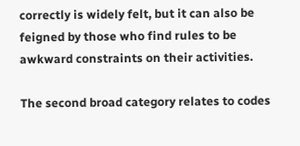correctly is widely felt, but it can also be feigned by those who find rules to be awkward constraints on their activities.

The second broad category relates to codes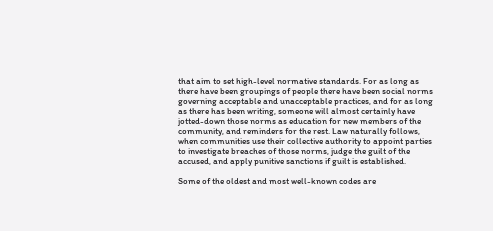that aim to set high-level normative standards. For as long as there have been groupings of people there have been social norms governing acceptable and unacceptable practices, and for as long as there has been writing, someone will almost certainly have jotted-down those norms as education for new members of the community, and reminders for the rest. Law naturally follows, when communities use their collective authority to appoint parties to investigate breaches of those norms, judge the guilt of the accused, and apply punitive sanctions if guilt is established.

Some of the oldest and most well-known codes are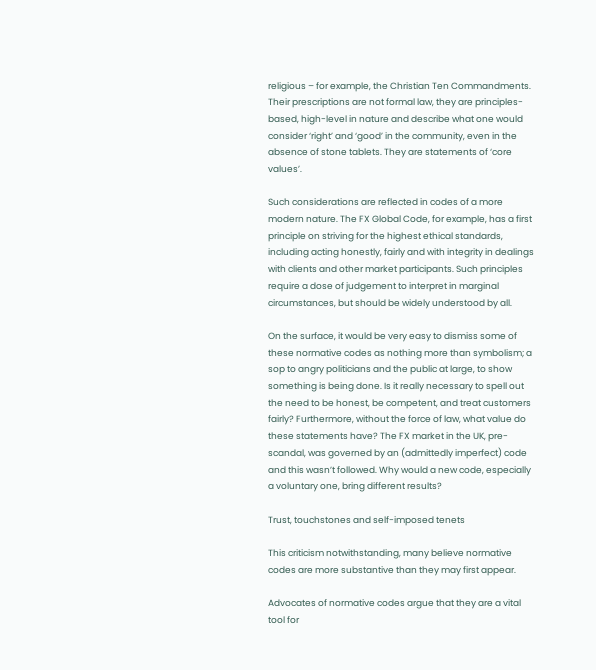religious – for example, the Christian Ten Commandments. Their prescriptions are not formal law, they are principles-based, high-level in nature and describe what one would consider ‘right’ and ‘good’ in the community, even in the absence of stone tablets. They are statements of ‘core values’.

Such considerations are reflected in codes of a more modern nature. The FX Global Code, for example, has a first principle on striving for the highest ethical standards, including acting honestly, fairly and with integrity in dealings with clients and other market participants. Such principles require a dose of judgement to interpret in marginal circumstances, but should be widely understood by all.

On the surface, it would be very easy to dismiss some of these normative codes as nothing more than symbolism; a sop to angry politicians and the public at large, to show something is being done. Is it really necessary to spell out the need to be honest, be competent, and treat customers fairly? Furthermore, without the force of law, what value do these statements have? The FX market in the UK, pre-scandal, was governed by an (admittedly imperfect) code and this wasn’t followed. Why would a new code, especially a voluntary one, bring different results?

Trust, touchstones and self-imposed tenets

This criticism notwithstanding, many believe normative codes are more substantive than they may first appear.

Advocates of normative codes argue that they are a vital tool for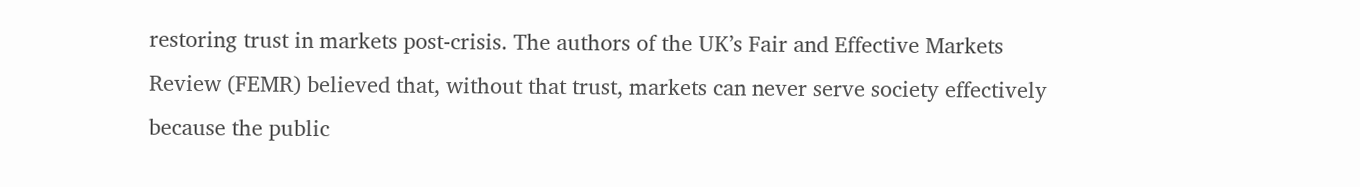restoring trust in markets post-crisis. The authors of the UK’s Fair and Effective Markets Review (FEMR) believed that, without that trust, markets can never serve society effectively because the public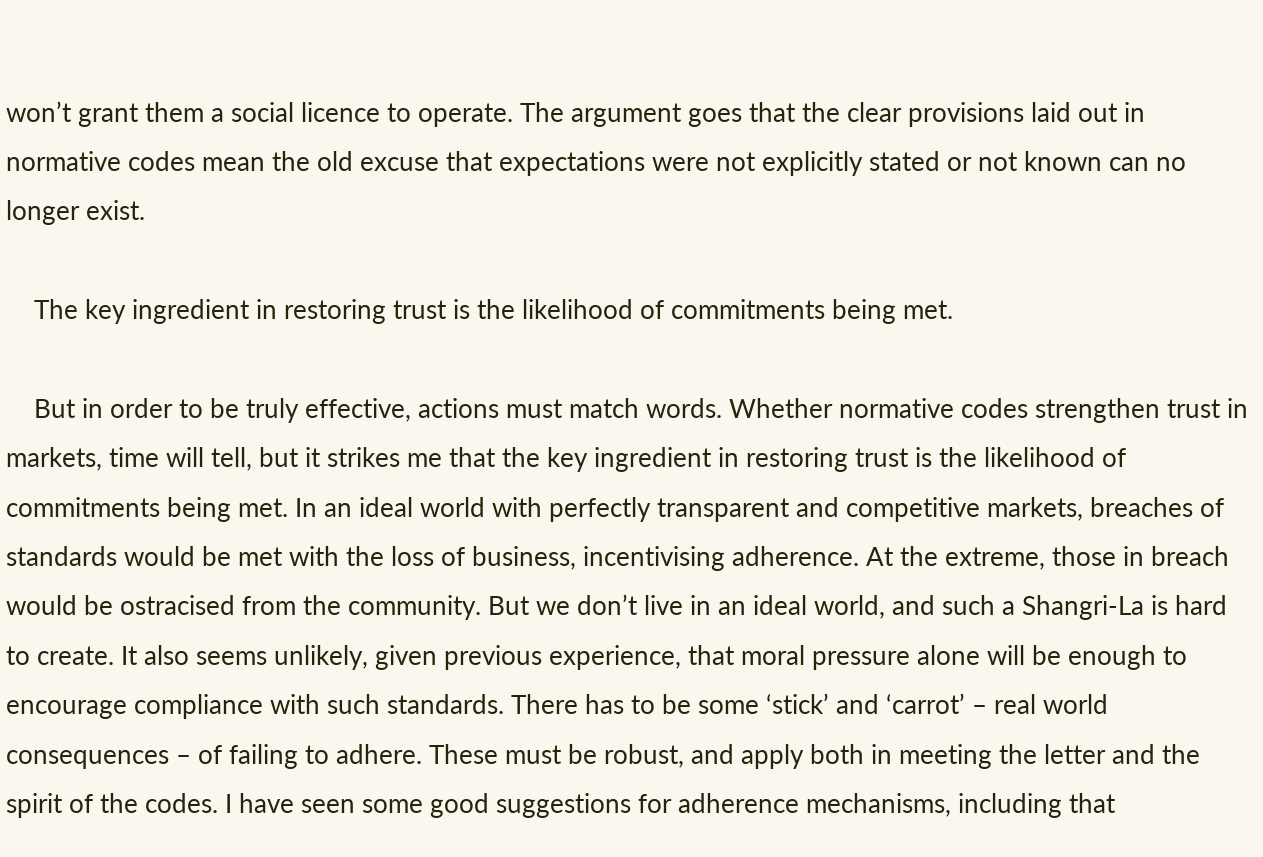won’t grant them a social licence to operate. The argument goes that the clear provisions laid out in normative codes mean the old excuse that expectations were not explicitly stated or not known can no longer exist.

    The key ingredient in restoring trust is the likelihood of commitments being met.

    But in order to be truly effective, actions must match words. Whether normative codes strengthen trust in markets, time will tell, but it strikes me that the key ingredient in restoring trust is the likelihood of commitments being met. In an ideal world with perfectly transparent and competitive markets, breaches of standards would be met with the loss of business, incentivising adherence. At the extreme, those in breach would be ostracised from the community. But we don’t live in an ideal world, and such a Shangri-La is hard to create. It also seems unlikely, given previous experience, that moral pressure alone will be enough to encourage compliance with such standards. There has to be some ‘stick’ and ‘carrot’ – real world consequences – of failing to adhere. These must be robust, and apply both in meeting the letter and the spirit of the codes. I have seen some good suggestions for adherence mechanisms, including that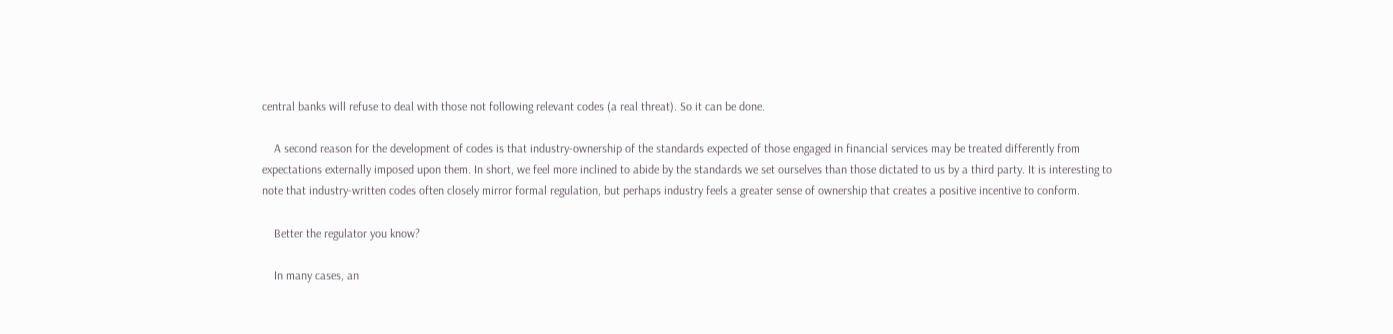central banks will refuse to deal with those not following relevant codes (a real threat). So it can be done.

    A second reason for the development of codes is that industry-ownership of the standards expected of those engaged in financial services may be treated differently from expectations externally imposed upon them. In short, we feel more inclined to abide by the standards we set ourselves than those dictated to us by a third party. It is interesting to note that industry-written codes often closely mirror formal regulation, but perhaps industry feels a greater sense of ownership that creates a positive incentive to conform.

    Better the regulator you know?

    In many cases, an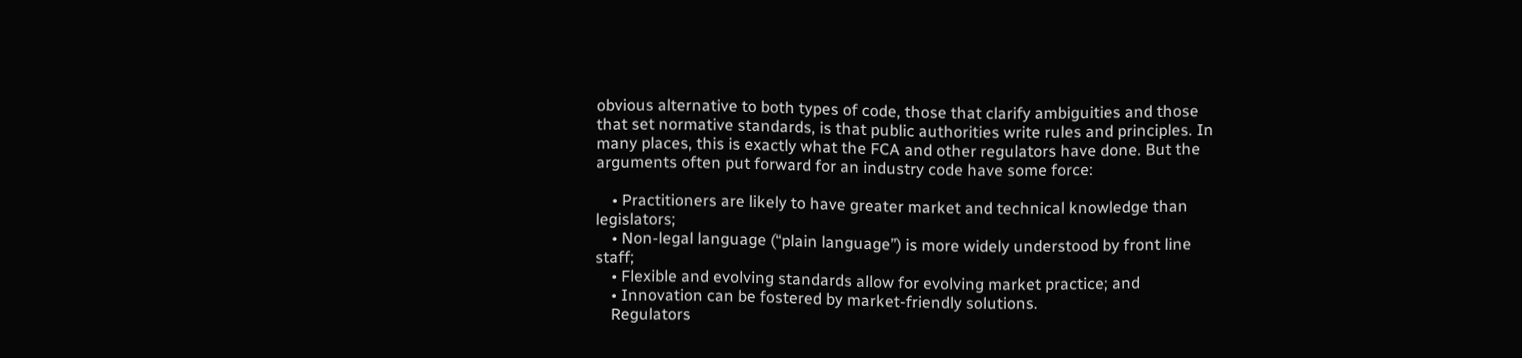obvious alternative to both types of code, those that clarify ambiguities and those that set normative standards, is that public authorities write rules and principles. In many places, this is exactly what the FCA and other regulators have done. But the arguments often put forward for an industry code have some force:

    • Practitioners are likely to have greater market and technical knowledge than legislators;
    • Non-legal language (“plain language”) is more widely understood by front line staff;
    • Flexible and evolving standards allow for evolving market practice; and
    • Innovation can be fostered by market-friendly solutions.
    Regulators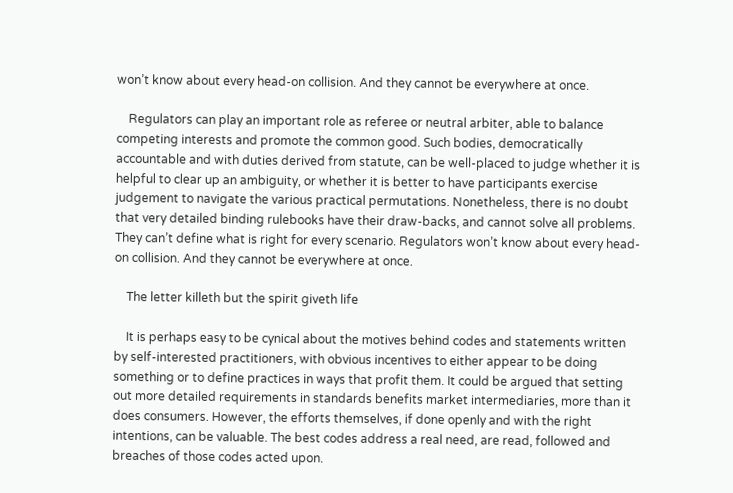won’t know about every head-on collision. And they cannot be everywhere at once.

    Regulators can play an important role as referee or neutral arbiter, able to balance competing interests and promote the common good. Such bodies, democratically accountable and with duties derived from statute, can be well-placed to judge whether it is helpful to clear up an ambiguity, or whether it is better to have participants exercise judgement to navigate the various practical permutations. Nonetheless, there is no doubt that very detailed binding rulebooks have their draw-backs, and cannot solve all problems. They can’t define what is right for every scenario. Regulators won’t know about every head-on collision. And they cannot be everywhere at once.

    The letter killeth but the spirit giveth life

    It is perhaps easy to be cynical about the motives behind codes and statements written by self-interested practitioners, with obvious incentives to either appear to be doing something or to define practices in ways that profit them. It could be argued that setting out more detailed requirements in standards benefits market intermediaries, more than it does consumers. However, the efforts themselves, if done openly and with the right intentions, can be valuable. The best codes address a real need, are read, followed and breaches of those codes acted upon.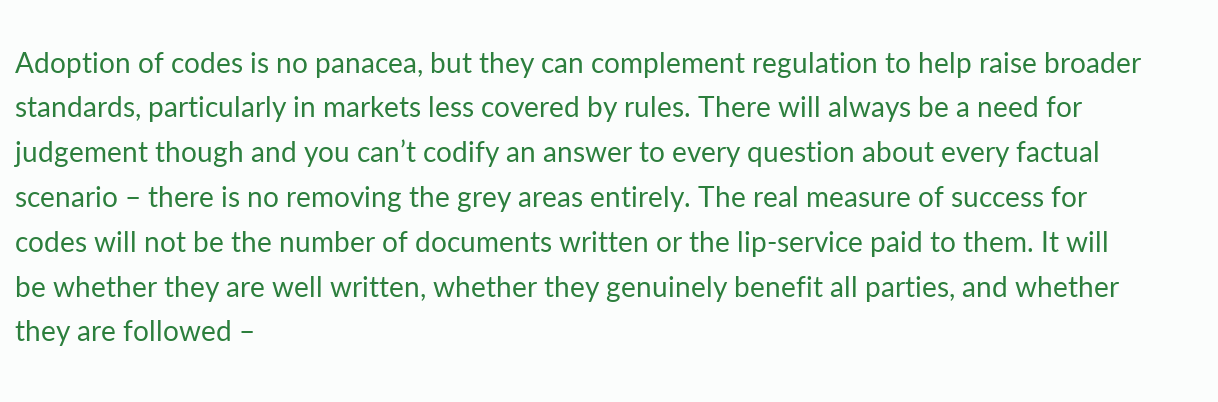Adoption of codes is no panacea, but they can complement regulation to help raise broader standards, particularly in markets less covered by rules. There will always be a need for judgement though and you can’t codify an answer to every question about every factual scenario – there is no removing the grey areas entirely. The real measure of success for codes will not be the number of documents written or the lip-service paid to them. It will be whether they are well written, whether they genuinely benefit all parties, and whether they are followed –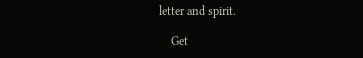letter and spirit.

    Get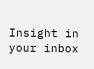Insight in your inbox